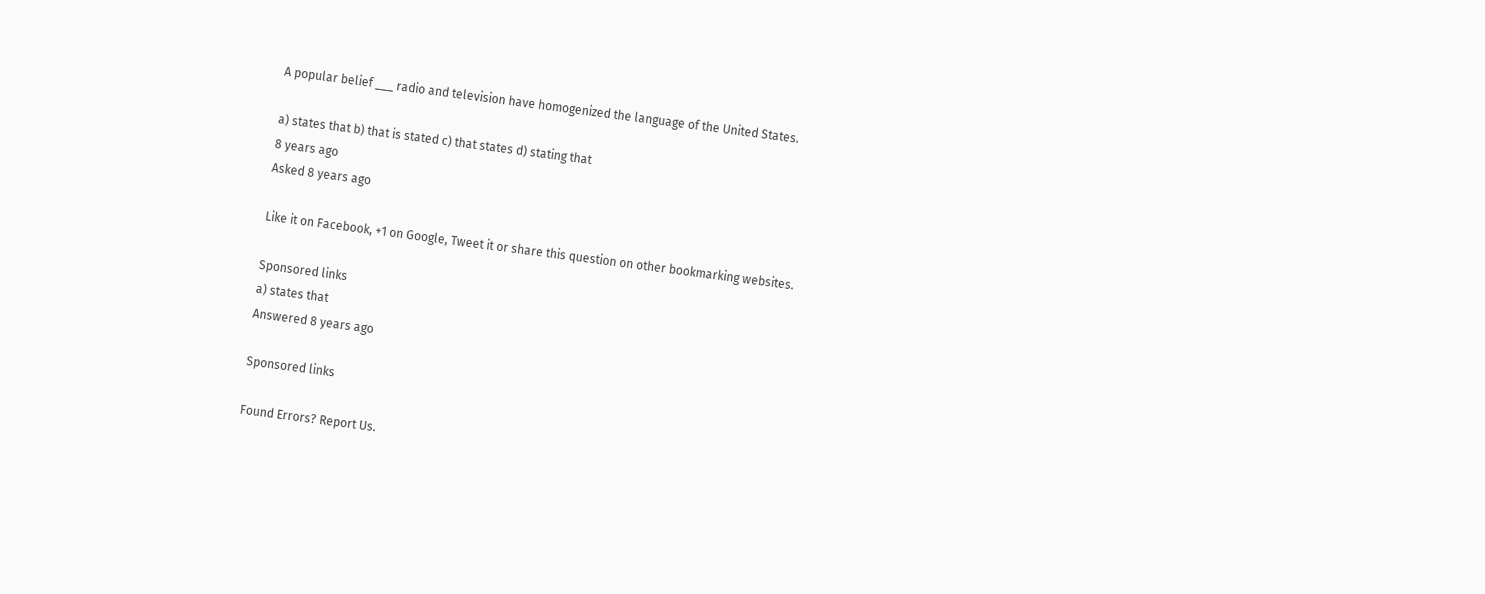A popular belief ___ radio and television have homogenized the language of the United States.

a) states that b) that is stated c) that states d) stating that
8 years ago
Asked 8 years ago

Like it on Facebook, +1 on Google, Tweet it or share this question on other bookmarking websites.

Sponsored links
a) states that
Answered 8 years ago

Sponsored links

Found Errors? Report Us.